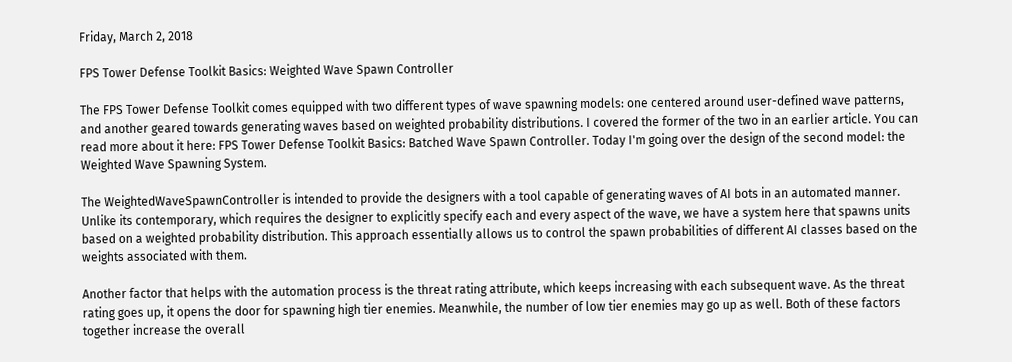Friday, March 2, 2018

FPS Tower Defense Toolkit Basics: Weighted Wave Spawn Controller

The FPS Tower Defense Toolkit comes equipped with two different types of wave spawning models: one centered around user-defined wave patterns, and another geared towards generating waves based on weighted probability distributions. I covered the former of the two in an earlier article. You can read more about it here: FPS Tower Defense Toolkit Basics: Batched Wave Spawn Controller. Today I'm going over the design of the second model: the Weighted Wave Spawning System.

The WeightedWaveSpawnController is intended to provide the designers with a tool capable of generating waves of AI bots in an automated manner. Unlike its contemporary, which requires the designer to explicitly specify each and every aspect of the wave, we have a system here that spawns units based on a weighted probability distribution. This approach essentially allows us to control the spawn probabilities of different AI classes based on the weights associated with them.

Another factor that helps with the automation process is the threat rating attribute, which keeps increasing with each subsequent wave. As the threat rating goes up, it opens the door for spawning high tier enemies. Meanwhile, the number of low tier enemies may go up as well. Both of these factors together increase the overall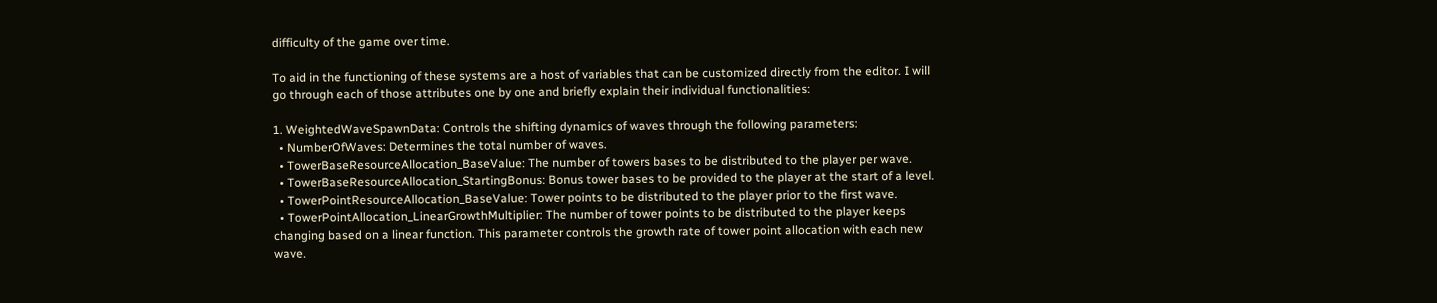difficulty of the game over time.

To aid in the functioning of these systems are a host of variables that can be customized directly from the editor. I will go through each of those attributes one by one and briefly explain their individual functionalities:

1. WeightedWaveSpawnData: Controls the shifting dynamics of waves through the following parameters:
  • NumberOfWaves: Determines the total number of waves.
  • TowerBaseResourceAllocation_BaseValue: The number of towers bases to be distributed to the player per wave.
  • TowerBaseResourceAllocation_StartingBonus: Bonus tower bases to be provided to the player at the start of a level.
  • TowerPointResourceAllocation_BaseValue: Tower points to be distributed to the player prior to the first wave.
  • TowerPointAllocation_LinearGrowthMultiplier: The number of tower points to be distributed to the player keeps changing based on a linear function. This parameter controls the growth rate of tower point allocation with each new wave.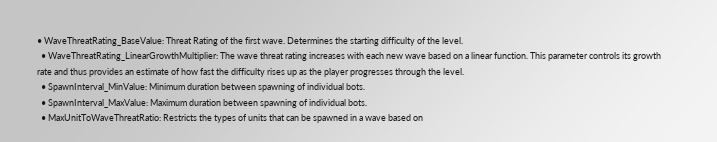• WaveThreatRating_BaseValue: Threat Rating of the first wave. Determines the starting difficulty of the level.
  • WaveThreatRating_LinearGrowthMultiplier: The wave threat rating increases with each new wave based on a linear function. This parameter controls its growth rate and thus provides an estimate of how fast the difficulty rises up as the player progresses through the level.
  • SpawnInterval_MinValue: Minimum duration between spawning of individual bots.
  • SpawnInterval_MaxValue: Maximum duration between spawning of individual bots.
  • MaxUnitToWaveThreatRatio: Restricts the types of units that can be spawned in a wave based on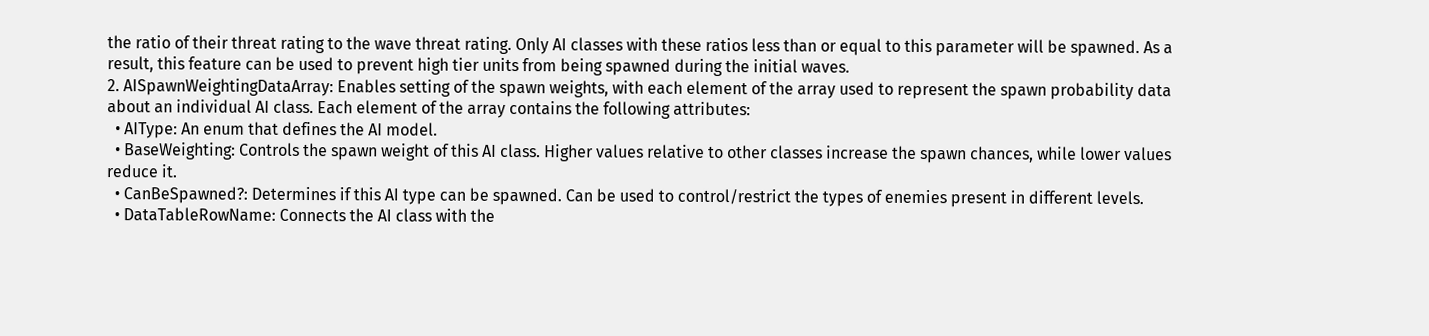the ratio of their threat rating to the wave threat rating. Only AI classes with these ratios less than or equal to this parameter will be spawned. As a result, this feature can be used to prevent high tier units from being spawned during the initial waves.
2. AISpawnWeightingDataArray: Enables setting of the spawn weights, with each element of the array used to represent the spawn probability data about an individual AI class. Each element of the array contains the following attributes:
  • AIType: An enum that defines the AI model.
  • BaseWeighting: Controls the spawn weight of this AI class. Higher values relative to other classes increase the spawn chances, while lower values reduce it.
  • CanBeSpawned?: Determines if this AI type can be spawned. Can be used to control/restrict the types of enemies present in different levels.
  • DataTableRowName: Connects the AI class with the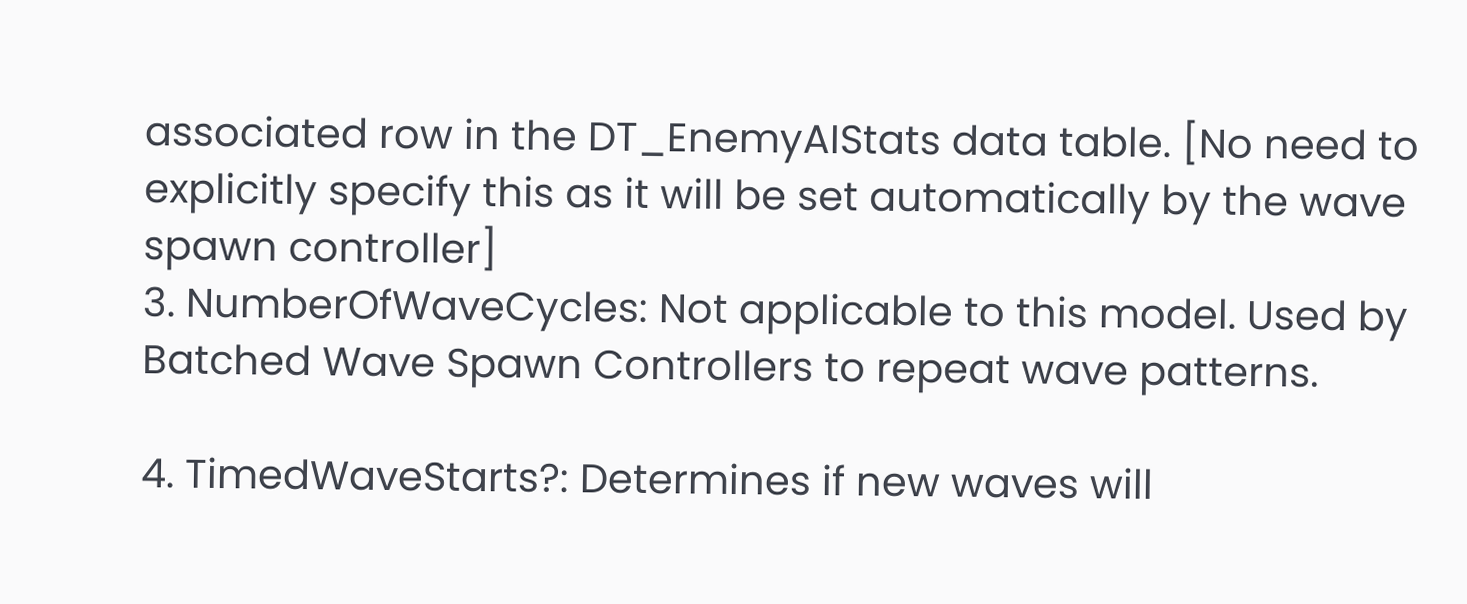associated row in the DT_EnemyAIStats data table. [No need to explicitly specify this as it will be set automatically by the wave spawn controller]
3. NumberOfWaveCycles: Not applicable to this model. Used by Batched Wave Spawn Controllers to repeat wave patterns.

4. TimedWaveStarts?: Determines if new waves will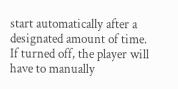start automatically after a designated amount of time. If turned off, the player will have to manually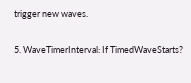trigger new waves.

5. WaveTimerInterval: If TimedWaveStarts?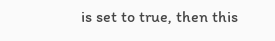is set to true, then this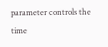parameter controls the time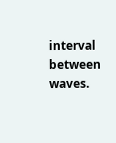interval between waves.